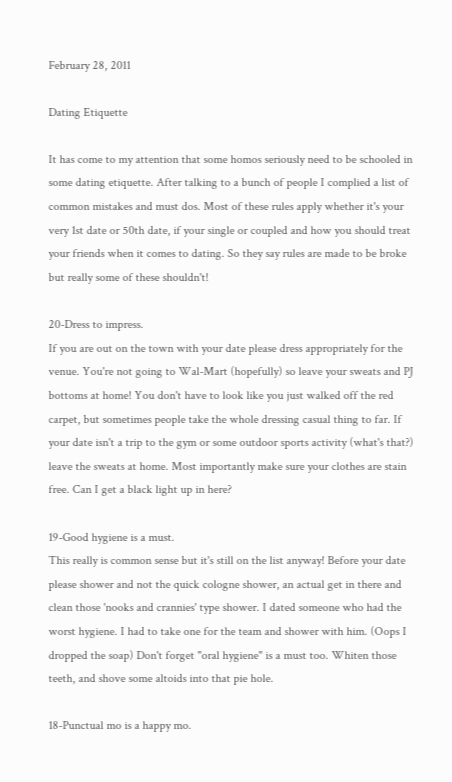February 28, 2011

Dating Etiquette

It has come to my attention that some homos seriously need to be schooled in some dating etiquette. After talking to a bunch of people I complied a list of common mistakes and must dos. Most of these rules apply whether it's your very 1st date or 50th date, if your single or coupled and how you should treat your friends when it comes to dating. So they say rules are made to be broke but really some of these shouldn't!

20-Dress to impress.
If you are out on the town with your date please dress appropriately for the venue. You're not going to Wal-Mart (hopefully) so leave your sweats and PJ bottoms at home! You don't have to look like you just walked off the red carpet, but sometimes people take the whole dressing casual thing to far. If your date isn't a trip to the gym or some outdoor sports activity (what's that?) leave the sweats at home. Most importantly make sure your clothes are stain free. Can I get a black light up in here?

19-Good hygiene is a must.
This really is common sense but it's still on the list anyway! Before your date please shower and not the quick cologne shower, an actual get in there and clean those 'nooks and crannies' type shower. I dated someone who had the worst hygiene. I had to take one for the team and shower with him. (Oops I dropped the soap) Don't forget "oral hygiene" is a must too. Whiten those teeth, and shove some altoids into that pie hole.

18-Punctual mo is a happy mo.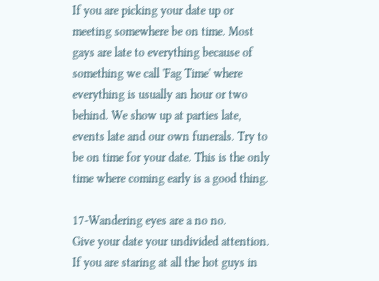If you are picking your date up or meeting somewhere be on time. Most gays are late to everything because of something we call 'Fag Time' where everything is usually an hour or two behind. We show up at parties late, events late and our own funerals. Try to be on time for your date. This is the only time where coming early is a good thing.

17-Wandering eyes are a no no.
Give your date your undivided attention. If you are staring at all the hot guys in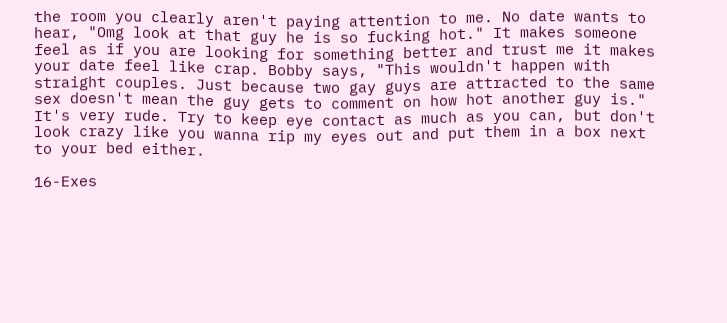the room you clearly aren't paying attention to me. No date wants to hear, "Omg look at that guy he is so fucking hot." It makes someone feel as if you are looking for something better and trust me it makes your date feel like crap. Bobby says, "This wouldn't happen with straight couples. Just because two gay guys are attracted to the same sex doesn't mean the guy gets to comment on how hot another guy is." It's very rude. Try to keep eye contact as much as you can, but don't look crazy like you wanna rip my eyes out and put them in a box next to your bed either.

16-Exes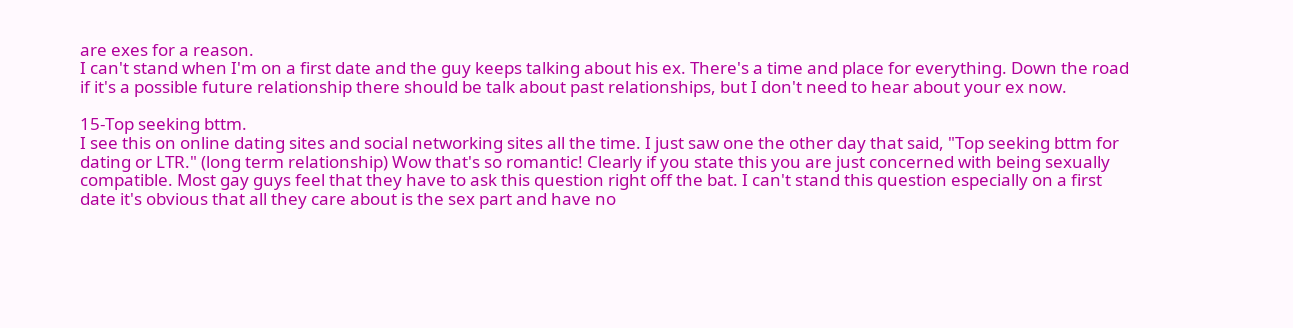are exes for a reason.
I can't stand when I'm on a first date and the guy keeps talking about his ex. There's a time and place for everything. Down the road if it's a possible future relationship there should be talk about past relationships, but I don't need to hear about your ex now.

15-Top seeking bttm.
I see this on online dating sites and social networking sites all the time. I just saw one the other day that said, "Top seeking bttm for dating or LTR." (long term relationship) Wow that's so romantic! Clearly if you state this you are just concerned with being sexually compatible. Most gay guys feel that they have to ask this question right off the bat. I can't stand this question especially on a first date it's obvious that all they care about is the sex part and have no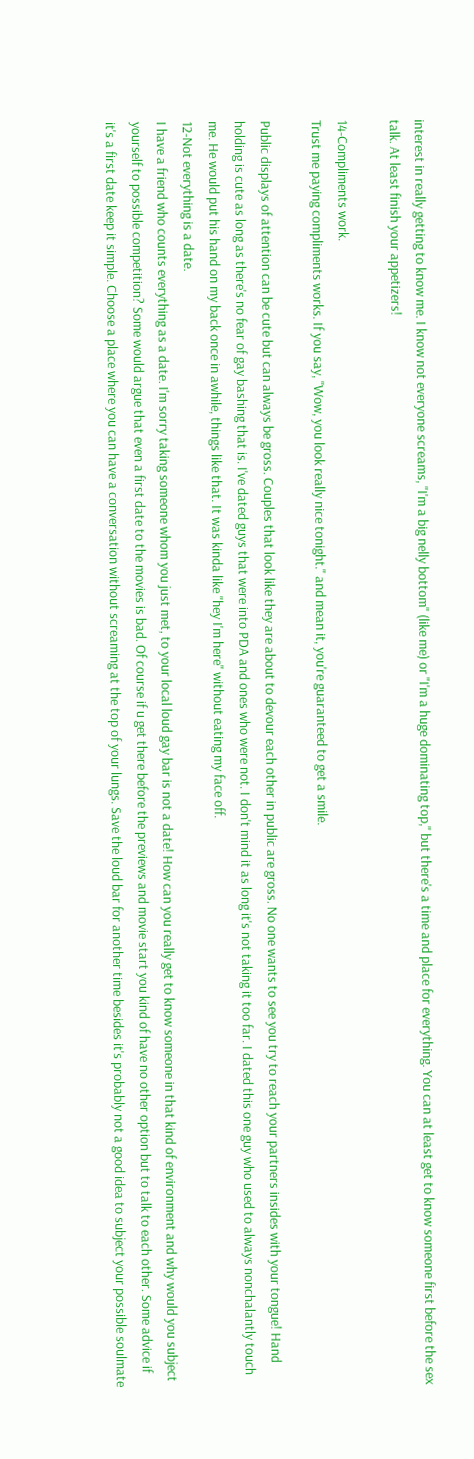interest in really getting to know me. I know not everyone screams, "I'm a big nelly bottom" (like me) or "I'm a huge dominating top," but there's a time and place for everything. You can at least get to know someone first before the sex talk. At least finish your appetizers!

14-Compliments work.
Trust me paying compliments works. If you say, "Wow, you look really nice tonight." and mean it, you're guaranteed to get a smile.

Public displays of attention can be cute but can always be gross. Couples that look like they are about to devour each other in public are gross. No one wants to see you try to reach your partners insides with your tongue! Hand holding is cute as long as there's no fear of gay bashing that is. I've dated guys that were into PDA and ones who were not. I don't mind it as long it's not taking it too far. I dated this one guy who used to always nonchalantly touch me. He would put his hand on my back once in awhile, things like that. It was kinda like "hey I'm here" without eating my face off.
12-Not everything is a date.
I have a friend who counts everything as a date. I'm sorry taking someone whom you just met, to your local loud gay bar is not a date! How can you really get to know someone in that kind of environment and why would you subject yourself to possible competition? Some would argue that even a first date to the movies is bad. Of course if u get there before the previews and movie start you kind of have no other option but to talk to each other. Some advice if it's a first date keep it simple. Choose a place where you can have a conversation without screaming at the top of your lungs. Save the loud bar for another time besides it's probably not a good idea to subject your possible soulmate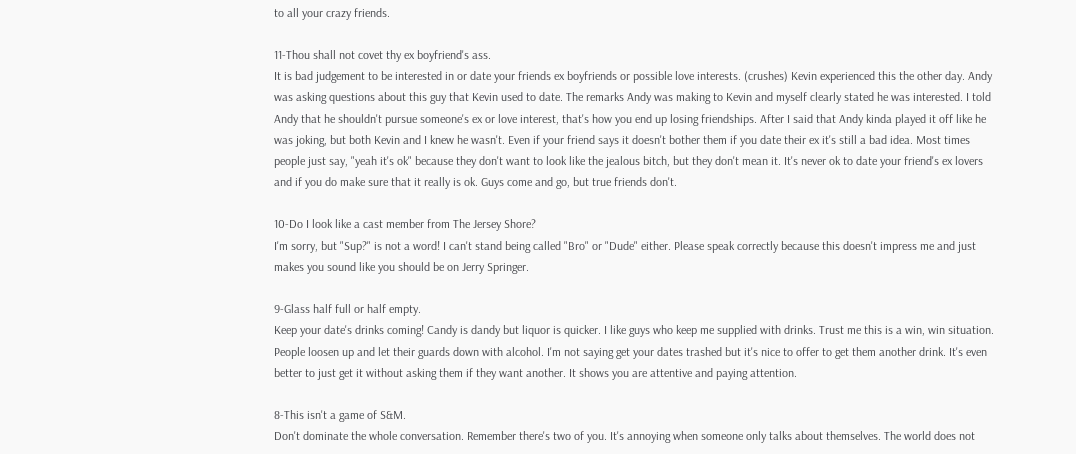to all your crazy friends.

11-Thou shall not covet thy ex boyfriend's ass.
It is bad judgement to be interested in or date your friends ex boyfriends or possible love interests. (crushes) Kevin experienced this the other day. Andy was asking questions about this guy that Kevin used to date. The remarks Andy was making to Kevin and myself clearly stated he was interested. I told Andy that he shouldn't pursue someone's ex or love interest, that's how you end up losing friendships. After I said that Andy kinda played it off like he was joking, but both Kevin and I knew he wasn't. Even if your friend says it doesn't bother them if you date their ex it's still a bad idea. Most times people just say, "yeah it's ok" because they don't want to look like the jealous bitch, but they don't mean it. It's never ok to date your friend's ex lovers and if you do make sure that it really is ok. Guys come and go, but true friends don't.

10-Do I look like a cast member from The Jersey Shore?
I'm sorry, but "Sup?" is not a word! I can't stand being called "Bro" or "Dude" either. Please speak correctly because this doesn't impress me and just makes you sound like you should be on Jerry Springer.

9-Glass half full or half empty.
Keep your date's drinks coming! Candy is dandy but liquor is quicker. I like guys who keep me supplied with drinks. Trust me this is a win, win situation. People loosen up and let their guards down with alcohol. I'm not saying get your dates trashed but it's nice to offer to get them another drink. It's even better to just get it without asking them if they want another. It shows you are attentive and paying attention.

8-This isn't a game of S&M.
Don't dominate the whole conversation. Remember there's two of you. It's annoying when someone only talks about themselves. The world does not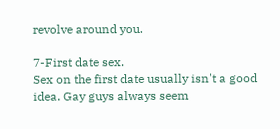revolve around you.

7-First date sex.
Sex on the first date usually isn't a good idea. Gay guys always seem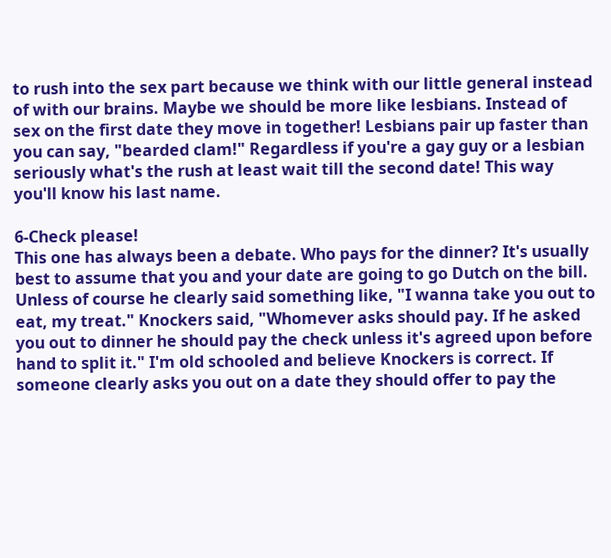to rush into the sex part because we think with our little general instead of with our brains. Maybe we should be more like lesbians. Instead of sex on the first date they move in together! Lesbians pair up faster than you can say, "bearded clam!" Regardless if you're a gay guy or a lesbian seriously what's the rush at least wait till the second date! This way you'll know his last name.

6-Check please!
This one has always been a debate. Who pays for the dinner? It's usually best to assume that you and your date are going to go Dutch on the bill. Unless of course he clearly said something like, "I wanna take you out to eat, my treat." Knockers said, "Whomever asks should pay. If he asked you out to dinner he should pay the check unless it's agreed upon before hand to split it." I'm old schooled and believe Knockers is correct. If someone clearly asks you out on a date they should offer to pay the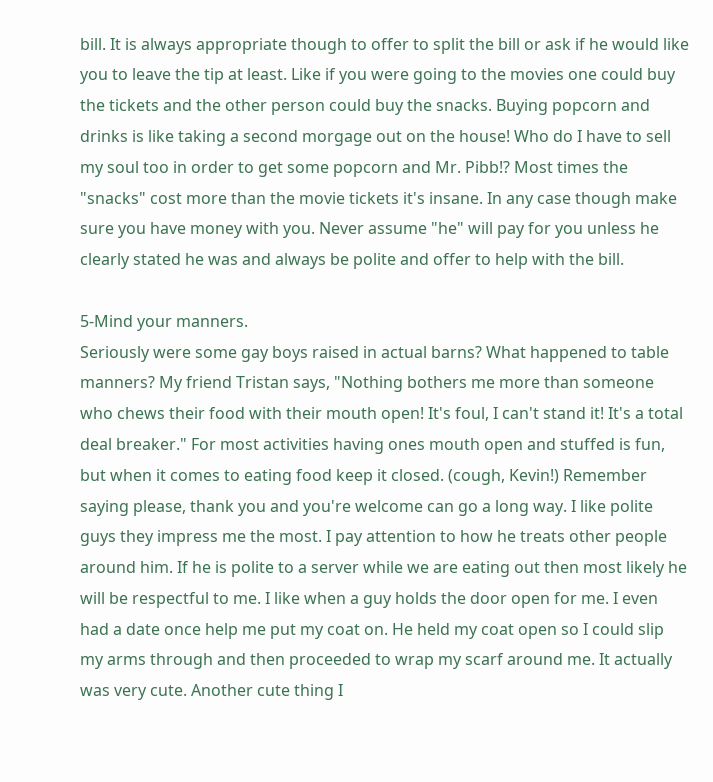bill. It is always appropriate though to offer to split the bill or ask if he would like you to leave the tip at least. Like if you were going to the movies one could buy the tickets and the other person could buy the snacks. Buying popcorn and drinks is like taking a second morgage out on the house! Who do I have to sell my soul too in order to get some popcorn and Mr. Pibb!? Most times the "snacks" cost more than the movie tickets it's insane. In any case though make sure you have money with you. Never assume "he" will pay for you unless he clearly stated he was and always be polite and offer to help with the bill.

5-Mind your manners.
Seriously were some gay boys raised in actual barns? What happened to table manners? My friend Tristan says, "Nothing bothers me more than someone who chews their food with their mouth open! It's foul, I can't stand it! It's a total deal breaker." For most activities having ones mouth open and stuffed is fun, but when it comes to eating food keep it closed. (cough, Kevin!) Remember saying please, thank you and you're welcome can go a long way. I like polite guys they impress me the most. I pay attention to how he treats other people around him. If he is polite to a server while we are eating out then most likely he will be respectful to me. I like when a guy holds the door open for me. I even had a date once help me put my coat on. He held my coat open so I could slip my arms through and then proceeded to wrap my scarf around me. It actually was very cute. Another cute thing I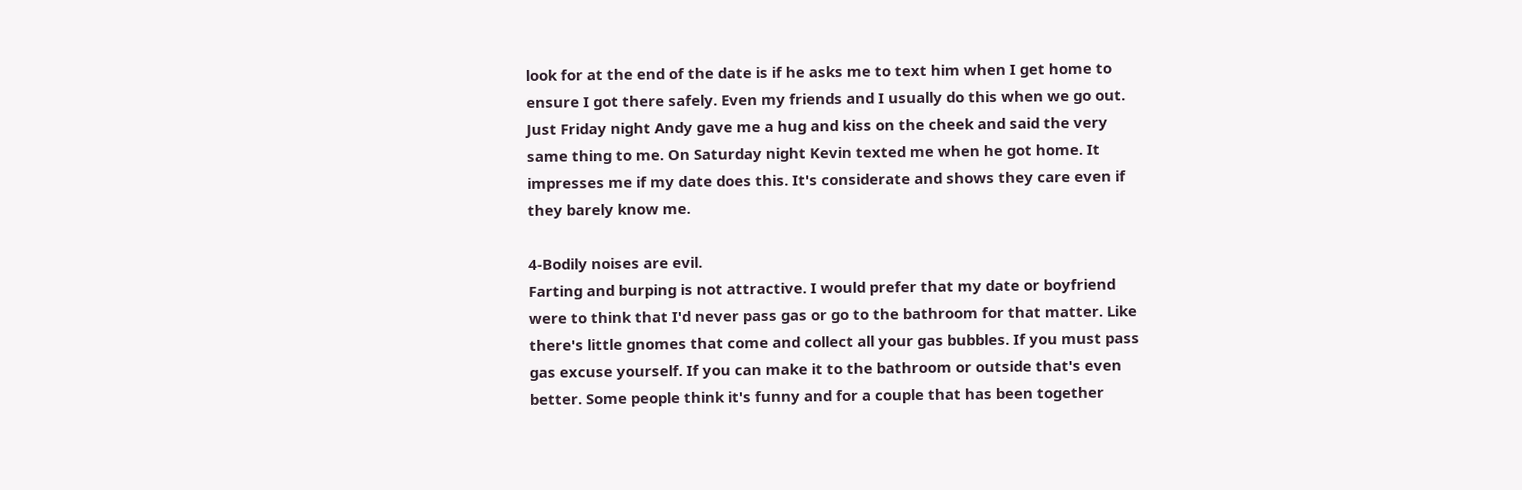look for at the end of the date is if he asks me to text him when I get home to ensure I got there safely. Even my friends and I usually do this when we go out. Just Friday night Andy gave me a hug and kiss on the cheek and said the very same thing to me. On Saturday night Kevin texted me when he got home. It impresses me if my date does this. It's considerate and shows they care even if they barely know me.

4-Bodily noises are evil.
Farting and burping is not attractive. I would prefer that my date or boyfriend were to think that I'd never pass gas or go to the bathroom for that matter. Like there's little gnomes that come and collect all your gas bubbles. If you must pass gas excuse yourself. If you can make it to the bathroom or outside that's even better. Some people think it's funny and for a couple that has been together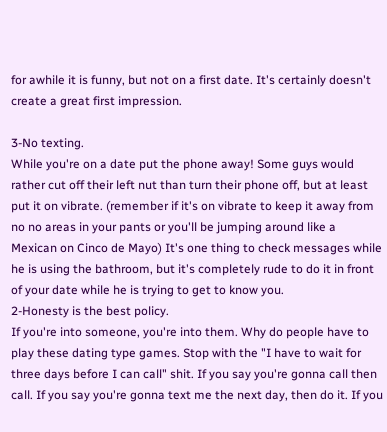for awhile it is funny, but not on a first date. It's certainly doesn't create a great first impression.

3-No texting.
While you're on a date put the phone away! Some guys would rather cut off their left nut than turn their phone off, but at least put it on vibrate. (remember if it's on vibrate to keep it away from no no areas in your pants or you'll be jumping around like a Mexican on Cinco de Mayo) It's one thing to check messages while he is using the bathroom, but it's completely rude to do it in front of your date while he is trying to get to know you.
2-Honesty is the best policy.
If you're into someone, you're into them. Why do people have to play these dating type games. Stop with the "I have to wait for three days before I can call" shit. If you say you're gonna call then call. If you say you're gonna text me the next day, then do it. If you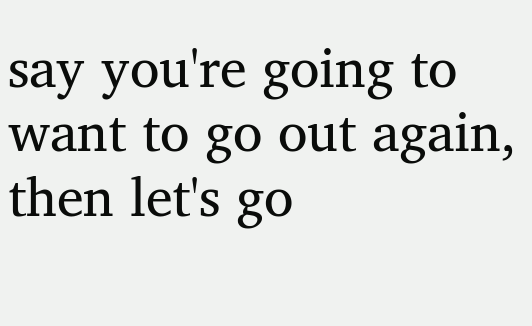say you're going to want to go out again, then let's go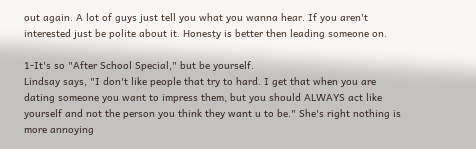out again. A lot of guys just tell you what you wanna hear. If you aren't interested just be polite about it. Honesty is better then leading someone on.

1-It's so "After School Special," but be yourself.
Lindsay says, "I don't like people that try to hard. I get that when you are dating someone you want to impress them, but you should ALWAYS act like yourself and not the person you think they want u to be." She's right nothing is more annoying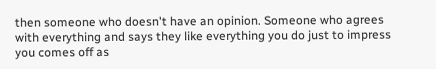then someone who doesn't have an opinion. Someone who agrees with everything and says they like everything you do just to impress you comes off as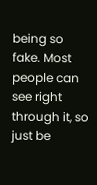being so fake. Most people can see right through it, so just be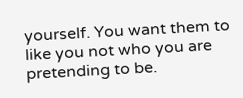yourself. You want them to like you not who you are pretending to be.